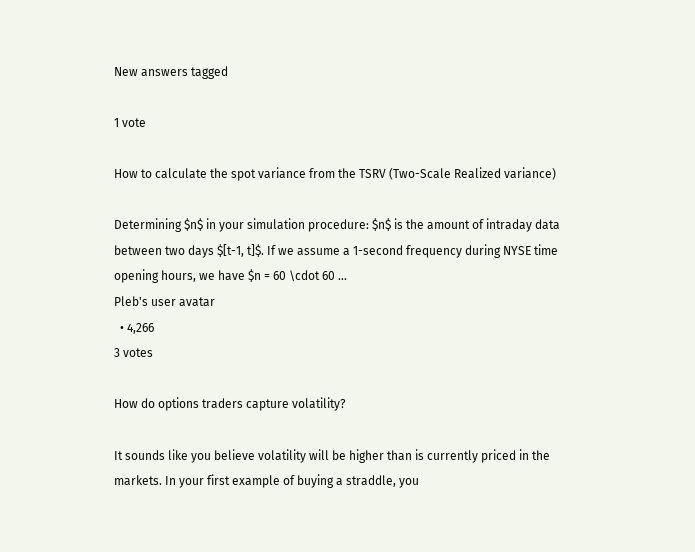New answers tagged

1 vote

How to calculate the spot variance from the TSRV (Two-Scale Realized variance)

Determining $n$ in your simulation procedure: $n$ is the amount of intraday data between two days $[t-1, t]$. If we assume a 1-second frequency during NYSE time opening hours, we have $n = 60 \cdot 60 ...
Pleb's user avatar
  • 4,266
3 votes

How do options traders capture volatility?

It sounds like you believe volatility will be higher than is currently priced in the markets. In your first example of buying a straddle, you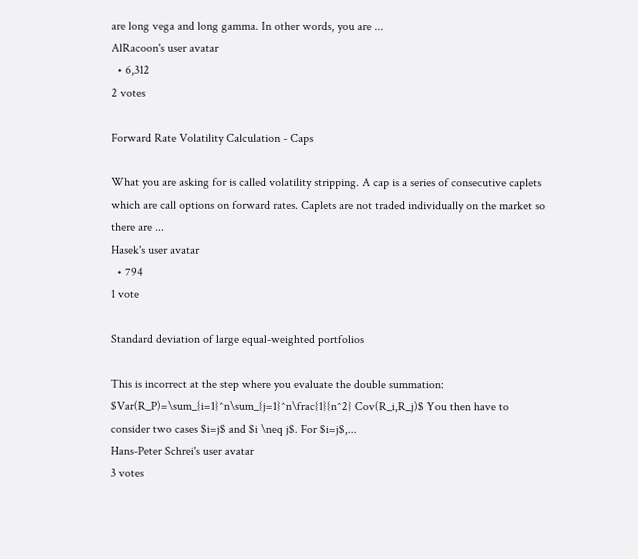are long vega and long gamma. In other words, you are ...
AlRacoon's user avatar
  • 6,312
2 votes

Forward Rate Volatility Calculation - Caps

What you are asking for is called volatility stripping. A cap is a series of consecutive caplets which are call options on forward rates. Caplets are not traded individually on the market so there are ...
Hasek's user avatar
  • 794
1 vote

Standard deviation of large equal-weighted portfolios

This is incorrect at the step where you evaluate the double summation: $Var(R_P)=\sum_{i=1}^n\sum_{j=1}^n\frac{1}{n^2} Cov(R_i,R_j)$ You then have to consider two cases $i=j$ and $i \neq j$. For $i=j$,...
Hans-Peter Schrei's user avatar
3 votes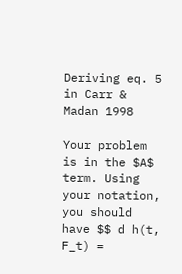Deriving eq. 5 in Carr & Madan 1998

Your problem is in the $A$ term. Using your notation, you should have $$ d h(t, F_t) =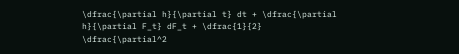\dfrac{\partial h}{\partial t} dt + \dfrac{\partial h}{\partial F_t} dF_t + \dfrac{1}{2} \dfrac{\partial^2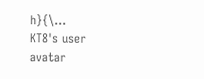h}{\...
KT8's user avatar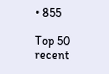• 855

Top 50 recent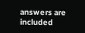answers are included